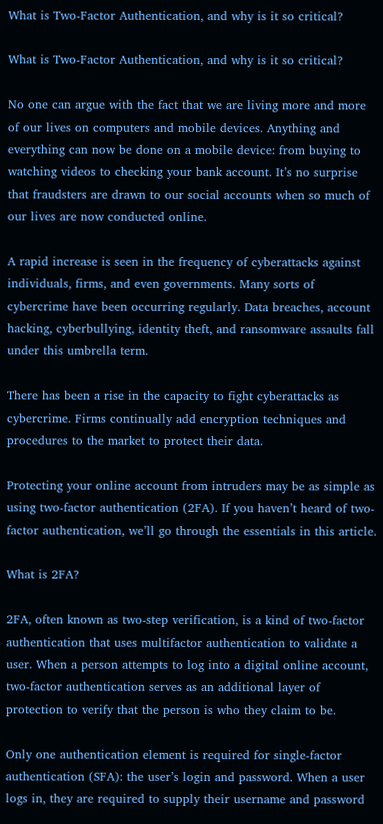What is Two-Factor Authentication, and why is it so critical?

What is Two-Factor Authentication, and why is it so critical?

No one can argue with the fact that we are living more and more of our lives on computers and mobile devices. Anything and everything can now be done on a mobile device: from buying to watching videos to checking your bank account. It’s no surprise that fraudsters are drawn to our social accounts when so much of our lives are now conducted online.

A rapid increase is seen in the frequency of cyberattacks against individuals, firms, and even governments. Many sorts of cybercrime have been occurring regularly. Data breaches, account hacking, cyberbullying, identity theft, and ransomware assaults fall under this umbrella term.

There has been a rise in the capacity to fight cyberattacks as cybercrime. Firms continually add encryption techniques and procedures to the market to protect their data.

Protecting your online account from intruders may be as simple as using two-factor authentication (2FA). If you haven’t heard of two-factor authentication, we’ll go through the essentials in this article.

What is 2FA?

2FA, often known as two-step verification, is a kind of two-factor authentication that uses multifactor authentication to validate a user. When a person attempts to log into a digital online account, two-factor authentication serves as an additional layer of protection to verify that the person is who they claim to be.

Only one authentication element is required for single-factor authentication (SFA): the user’s login and password. When a user logs in, they are required to supply their username and password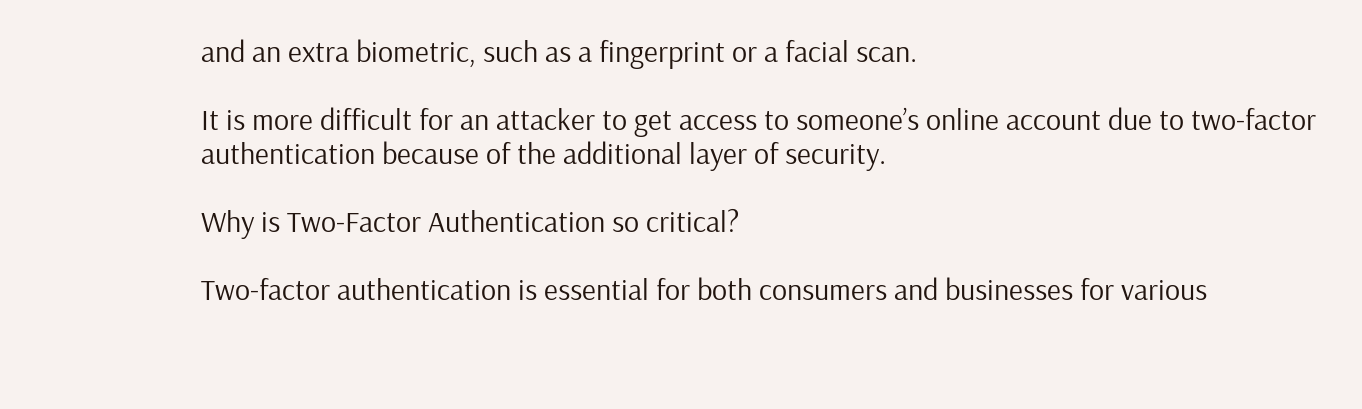and an extra biometric, such as a fingerprint or a facial scan.

It is more difficult for an attacker to get access to someone’s online account due to two-factor authentication because of the additional layer of security.

Why is Two-Factor Authentication so critical?

Two-factor authentication is essential for both consumers and businesses for various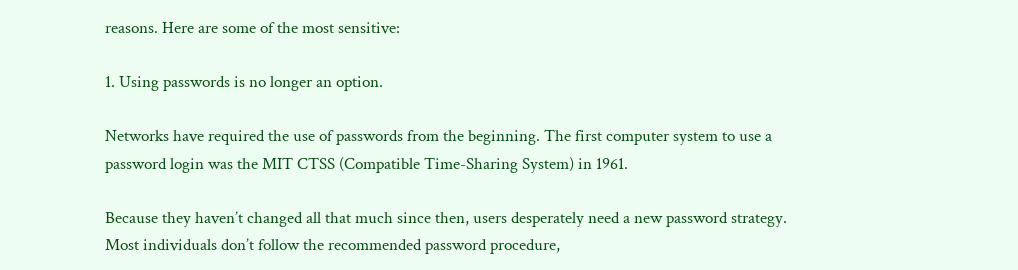reasons. Here are some of the most sensitive:

1. Using passwords is no longer an option.

Networks have required the use of passwords from the beginning. The first computer system to use a password login was the MIT CTSS (Compatible Time-Sharing System) in 1961.

Because they haven’t changed all that much since then, users desperately need a new password strategy. Most individuals don’t follow the recommended password procedure,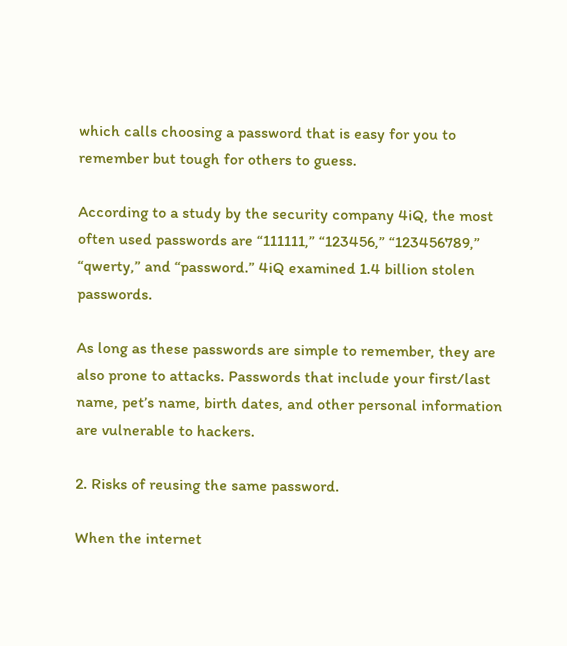which calls choosing a password that is easy for you to remember but tough for others to guess.

According to a study by the security company 4iQ, the most often used passwords are “111111,” “123456,” “123456789,” “qwerty,” and “password.” 4iQ examined 1.4 billion stolen passwords.

As long as these passwords are simple to remember, they are also prone to attacks. Passwords that include your first/last name, pet’s name, birth dates, and other personal information are vulnerable to hackers.

2. Risks of reusing the same password.

When the internet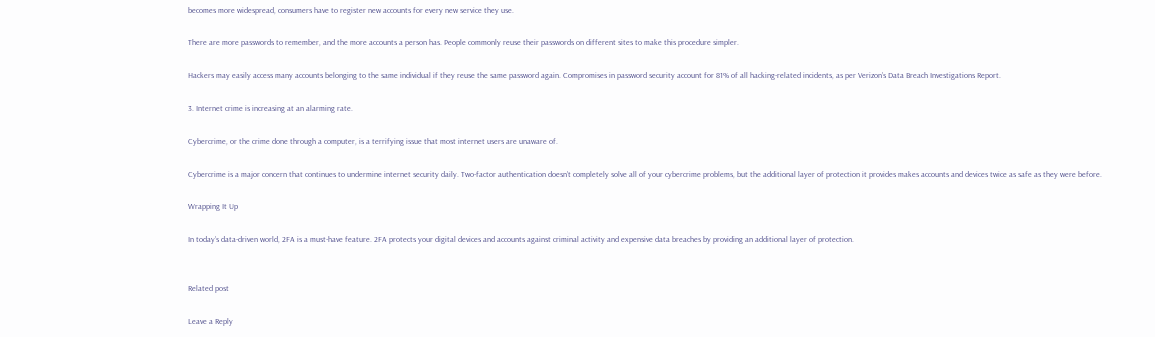becomes more widespread, consumers have to register new accounts for every new service they use.

There are more passwords to remember, and the more accounts a person has. People commonly reuse their passwords on different sites to make this procedure simpler.

Hackers may easily access many accounts belonging to the same individual if they reuse the same password again. Compromises in password security account for 81% of all hacking-related incidents, as per Verizon’s Data Breach Investigations Report.

3. Internet crime is increasing at an alarming rate.

Cybercrime, or the crime done through a computer, is a terrifying issue that most internet users are unaware of.

Cybercrime is a major concern that continues to undermine internet security daily. Two-factor authentication doesn’t completely solve all of your cybercrime problems, but the additional layer of protection it provides makes accounts and devices twice as safe as they were before.

Wrapping It Up

In today’s data-driven world, 2FA is a must-have feature. 2FA protects your digital devices and accounts against criminal activity and expensive data breaches by providing an additional layer of protection.


Related post

Leave a Reply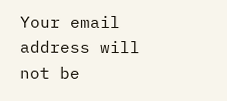Your email address will not be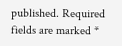published. Required fields are marked *